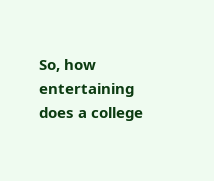So, how entertaining does a college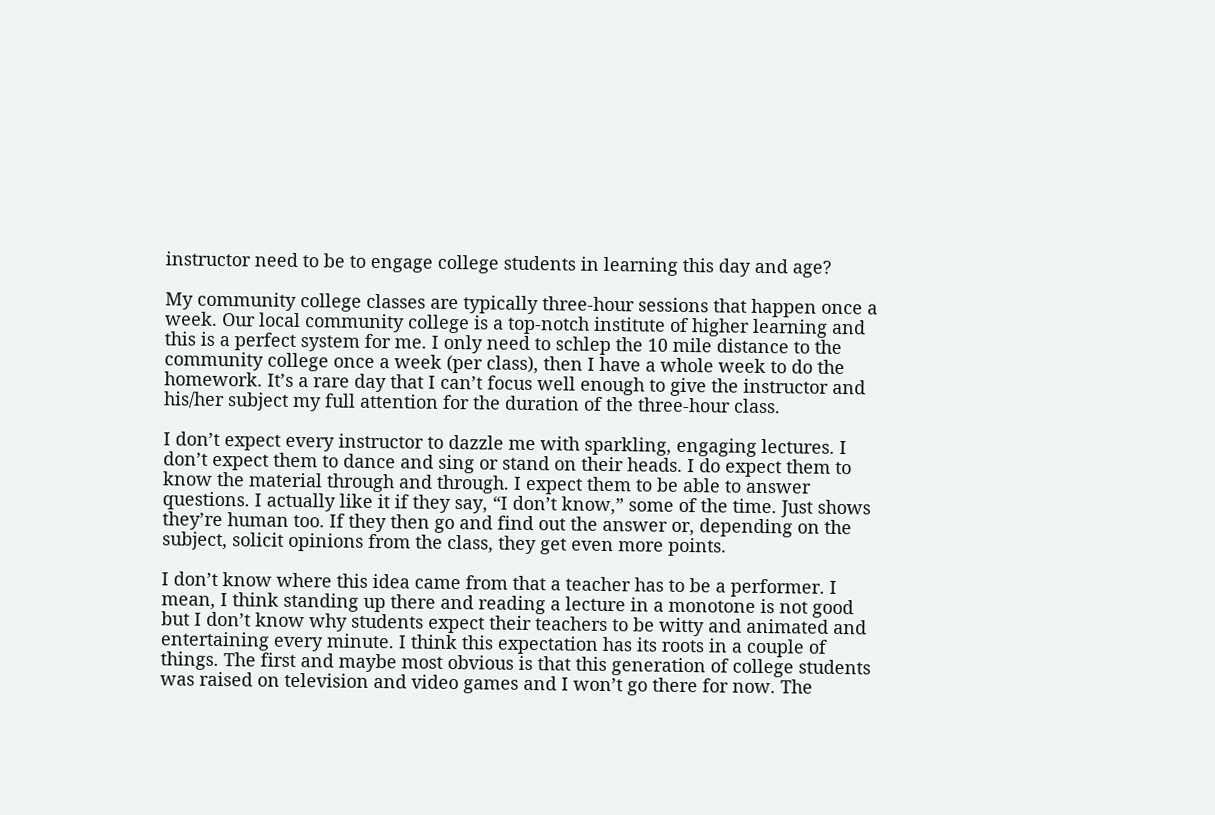instructor need to be to engage college students in learning this day and age?

My community college classes are typically three-hour sessions that happen once a week. Our local community college is a top-notch institute of higher learning and this is a perfect system for me. I only need to schlep the 10 mile distance to the community college once a week (per class), then I have a whole week to do the homework. It’s a rare day that I can’t focus well enough to give the instructor and his/her subject my full attention for the duration of the three-hour class.

I don’t expect every instructor to dazzle me with sparkling, engaging lectures. I don’t expect them to dance and sing or stand on their heads. I do expect them to know the material through and through. I expect them to be able to answer questions. I actually like it if they say, “I don’t know,” some of the time. Just shows they’re human too. If they then go and find out the answer or, depending on the subject, solicit opinions from the class, they get even more points.

I don’t know where this idea came from that a teacher has to be a performer. I mean, I think standing up there and reading a lecture in a monotone is not good but I don’t know why students expect their teachers to be witty and animated and entertaining every minute. I think this expectation has its roots in a couple of things. The first and maybe most obvious is that this generation of college students was raised on television and video games and I won’t go there for now. The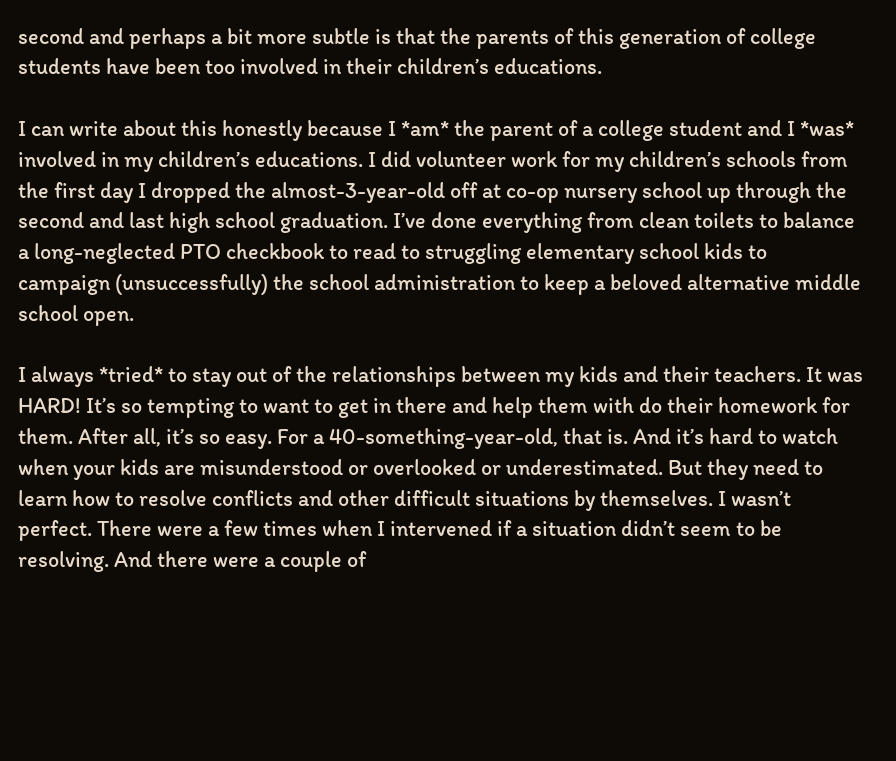second and perhaps a bit more subtle is that the parents of this generation of college students have been too involved in their children’s educations.

I can write about this honestly because I *am* the parent of a college student and I *was* involved in my children’s educations. I did volunteer work for my children’s schools from the first day I dropped the almost-3-year-old off at co-op nursery school up through the second and last high school graduation. I’ve done everything from clean toilets to balance a long-neglected PTO checkbook to read to struggling elementary school kids to campaign (unsuccessfully) the school administration to keep a beloved alternative middle school open.

I always *tried* to stay out of the relationships between my kids and their teachers. It was HARD! It’s so tempting to want to get in there and help them with do their homework for them. After all, it’s so easy. For a 40-something-year-old, that is. And it’s hard to watch when your kids are misunderstood or overlooked or underestimated. But they need to learn how to resolve conflicts and other difficult situations by themselves. I wasn’t perfect. There were a few times when I intervened if a situation didn’t seem to be resolving. And there were a couple of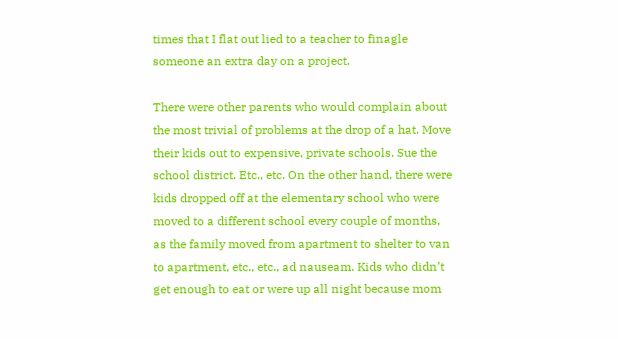times that I flat out lied to a teacher to finagle someone an extra day on a project.

There were other parents who would complain about the most trivial of problems at the drop of a hat. Move their kids out to expensive, private schools. Sue the school district. Etc., etc. On the other hand, there were kids dropped off at the elementary school who were moved to a different school every couple of months, as the family moved from apartment to shelter to van to apartment, etc., etc., ad nauseam. Kids who didn’t get enough to eat or were up all night because mom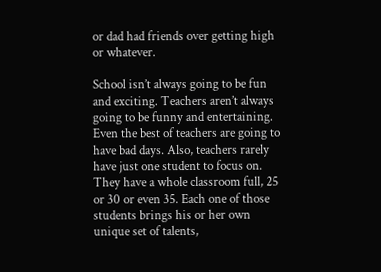or dad had friends over getting high or whatever.

School isn’t always going to be fun and exciting. Teachers aren’t always going to be funny and entertaining. Even the best of teachers are going to have bad days. Also, teachers rarely have just one student to focus on. They have a whole classroom full, 25 or 30 or even 35. Each one of those students brings his or her own unique set of talents,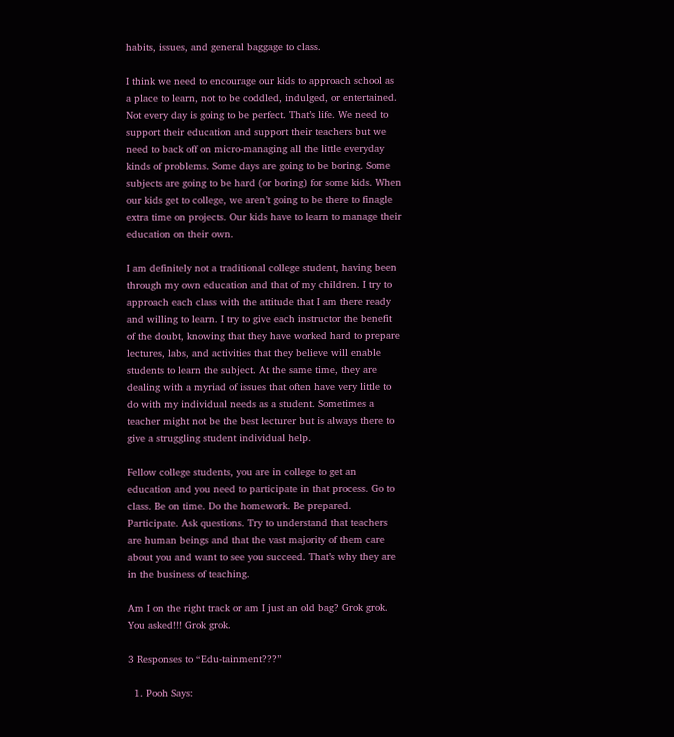habits, issues, and general baggage to class.

I think we need to encourage our kids to approach school as a place to learn, not to be coddled, indulged, or entertained. Not every day is going to be perfect. That’s life. We need to support their education and support their teachers but we need to back off on micro-managing all the little everyday kinds of problems. Some days are going to be boring. Some subjects are going to be hard (or boring) for some kids. When our kids get to college, we aren’t going to be there to finagle extra time on projects. Our kids have to learn to manage their education on their own.

I am definitely not a traditional college student, having been through my own education and that of my children. I try to approach each class with the attitude that I am there ready and willing to learn. I try to give each instructor the benefit of the doubt, knowing that they have worked hard to prepare lectures, labs, and activities that they believe will enable students to learn the subject. At the same time, they are dealing with a myriad of issues that often have very little to do with my individual needs as a student. Sometimes a teacher might not be the best lecturer but is always there to give a struggling student individual help.

Fellow college students, you are in college to get an education and you need to participate in that process. Go to class. Be on time. Do the homework. Be prepared. Participate. Ask questions. Try to understand that teachers are human beings and that the vast majority of them care about you and want to see you succeed. That’s why they are in the business of teaching.

Am I on the right track or am I just an old bag? Grok grok. You asked!!! Grok grok.

3 Responses to “Edu-tainment???”

  1. Pooh Says: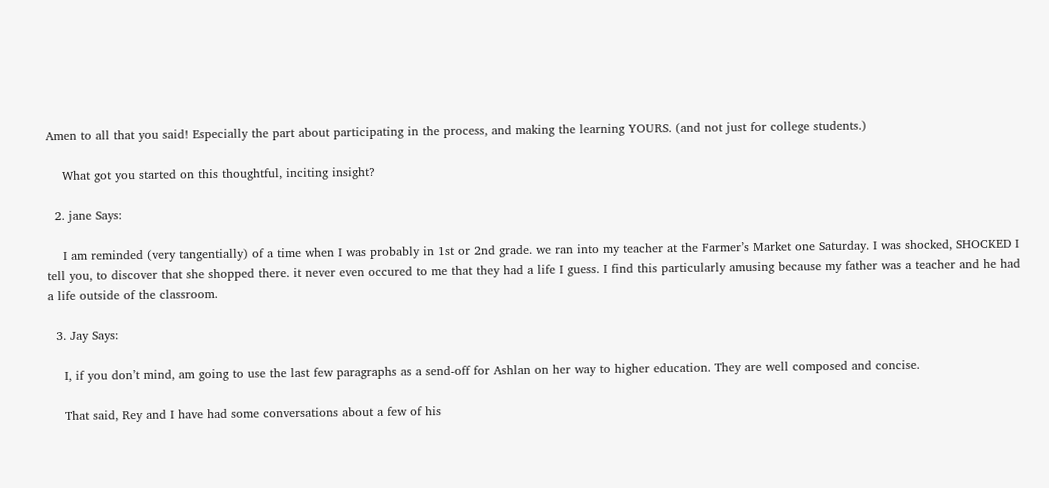Amen to all that you said! Especially the part about participating in the process, and making the learning YOURS. (and not just for college students.)

    What got you started on this thoughtful, inciting insight?

  2. jane Says:

    I am reminded (very tangentially) of a time when I was probably in 1st or 2nd grade. we ran into my teacher at the Farmer’s Market one Saturday. I was shocked, SHOCKED I tell you, to discover that she shopped there. it never even occured to me that they had a life I guess. I find this particularly amusing because my father was a teacher and he had a life outside of the classroom.

  3. Jay Says:

    I, if you don’t mind, am going to use the last few paragraphs as a send-off for Ashlan on her way to higher education. They are well composed and concise.

    That said, Rey and I have had some conversations about a few of his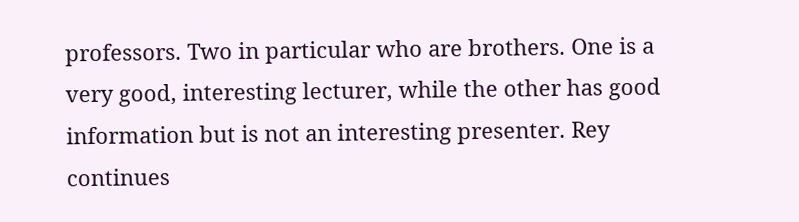professors. Two in particular who are brothers. One is a very good, interesting lecturer, while the other has good information but is not an interesting presenter. Rey continues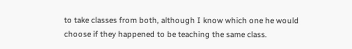to take classes from both, although I know which one he would choose if they happened to be teaching the same class.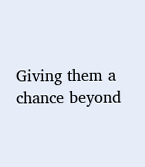Giving them a chance beyond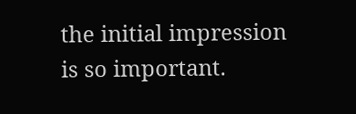the initial impression is so important.